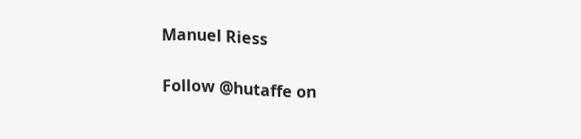Manuel Riess

Follow @hutaffe on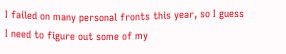I failed on many personal fronts this year, so I guess I need to figure out some of my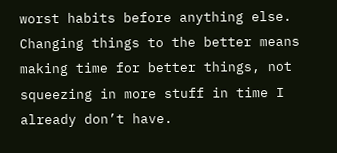worst habits before anything else. Changing things to the better means making time for better things, not squeezing in more stuff in time I already don’t have.